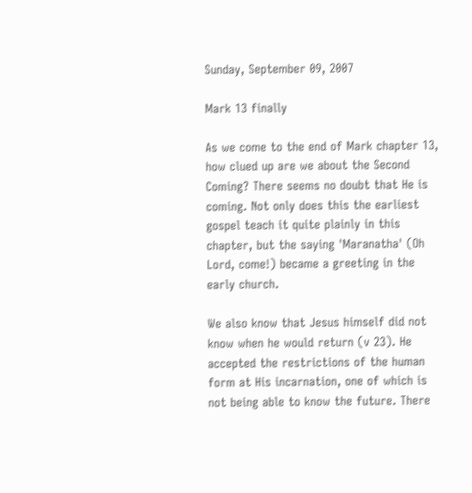Sunday, September 09, 2007

Mark 13 finally

As we come to the end of Mark chapter 13, how clued up are we about the Second Coming? There seems no doubt that He is coming. Not only does this the earliest gospel teach it quite plainly in this chapter, but the saying 'Maranatha' (Oh Lord, come!) became a greeting in the early church.

We also know that Jesus himself did not know when he would return (v 23). He accepted the restrictions of the human form at His incarnation, one of which is not being able to know the future. There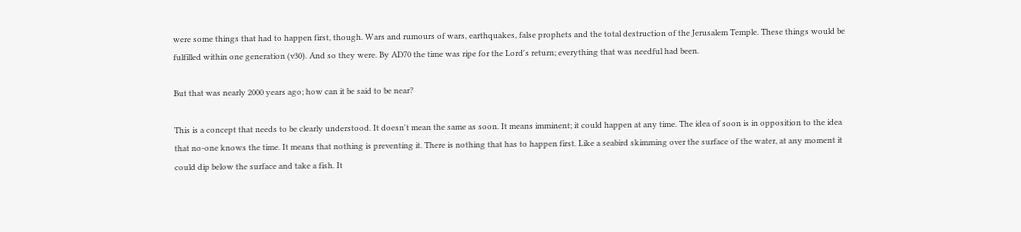were some things that had to happen first, though. Wars and rumours of wars, earthquakes, false prophets and the total destruction of the Jerusalem Temple. These things would be fulfilled within one generation (v30). And so they were. By AD70 the time was ripe for the Lord's return; everything that was needful had been.

But that was nearly 2000 years ago; how can it be said to be near?

This is a concept that needs to be clearly understood. It doesn't mean the same as soon. It means imminent; it could happen at any time. The idea of soon is in opposition to the idea that no-one knows the time. It means that nothing is preventing it. There is nothing that has to happen first. Like a seabird skimming over the surface of the water, at any moment it could dip below the surface and take a fish. It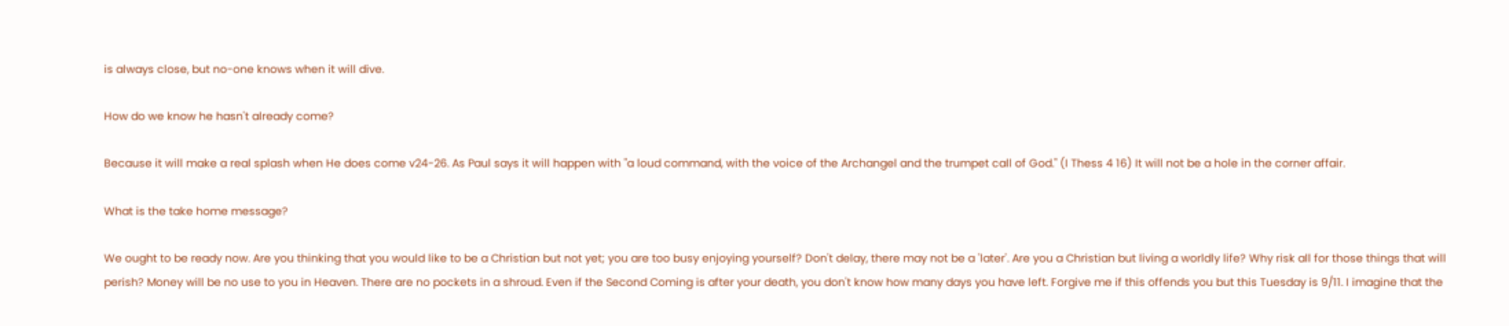is always close, but no-one knows when it will dive.

How do we know he hasn't already come?

Because it will make a real splash when He does come v24-26. As Paul says it will happen with "a loud command, with the voice of the Archangel and the trumpet call of God." (I Thess 4 16) It will not be a hole in the corner affair.

What is the take home message?

We ought to be ready now. Are you thinking that you would like to be a Christian but not yet; you are too busy enjoying yourself? Don't delay, there may not be a 'later'. Are you a Christian but living a worldly life? Why risk all for those things that will perish? Money will be no use to you in Heaven. There are no pockets in a shroud. Even if the Second Coming is after your death, you don't know how many days you have left. Forgive me if this offends you but this Tuesday is 9/11. I imagine that the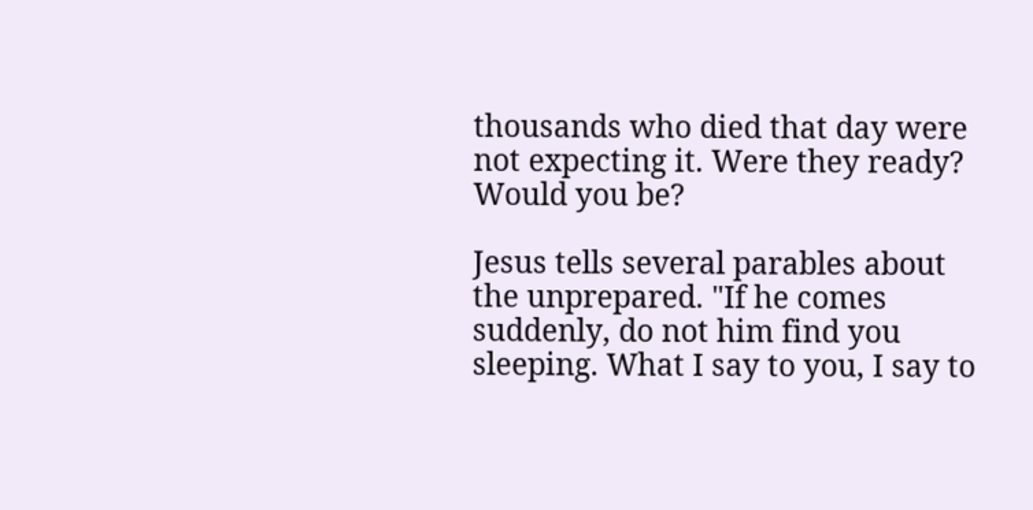thousands who died that day were not expecting it. Were they ready? Would you be?

Jesus tells several parables about the unprepared. "If he comes suddenly, do not him find you sleeping. What I say to you, I say to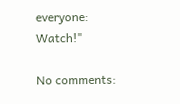everyone: Watch!"

No comments: